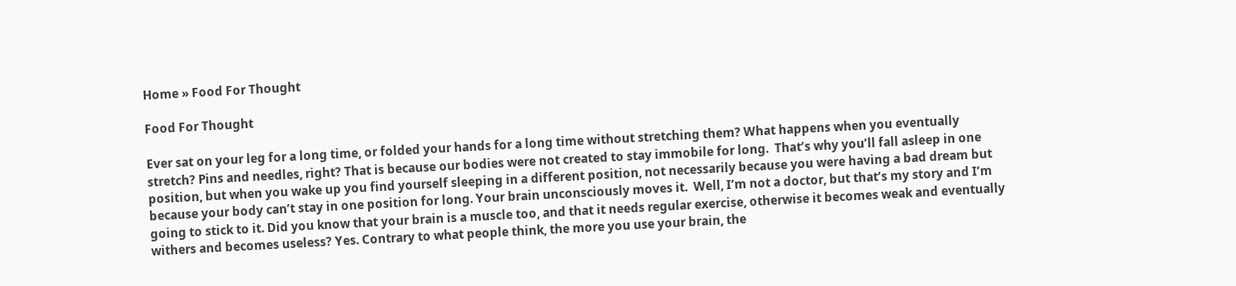Home » Food For Thought

Food For Thought

Ever sat on your leg for a long time, or folded your hands for a long time without stretching them? What happens when you eventually stretch? Pins and needles, right? That is because our bodies were not created to stay immobile for long.  That’s why you’ll fall asleep in one position, but when you wake up you find yourself sleeping in a different position, not necessarily because you were having a bad dream but because your body can’t stay in one position for long. Your brain unconsciously moves it.  Well, I’m not a doctor, but that’s my story and I’m going to stick to it. Did you know that your brain is a muscle too, and that it needs regular exercise, otherwise it becomes weak and eventually withers and becomes useless? Yes. Contrary to what people think, the more you use your brain, the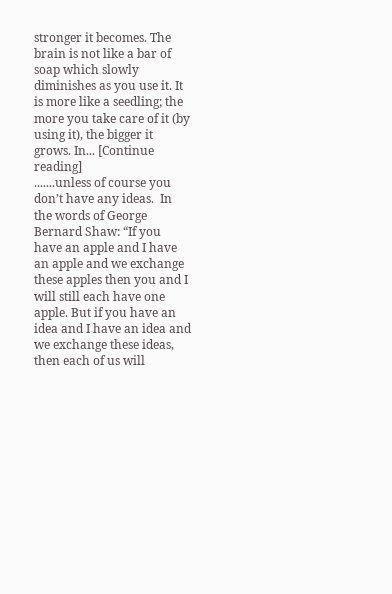stronger it becomes. The brain is not like a bar of soap which slowly diminishes as you use it. It is more like a seedling; the more you take care of it (by using it), the bigger it grows. In... [Continue reading]
.......unless of course you don’t have any ideas.  In the words of George Bernard Shaw: “If you have an apple and I have an apple and we exchange these apples then you and I will still each have one apple. But if you have an idea and I have an idea and we exchange these ideas, then each of us will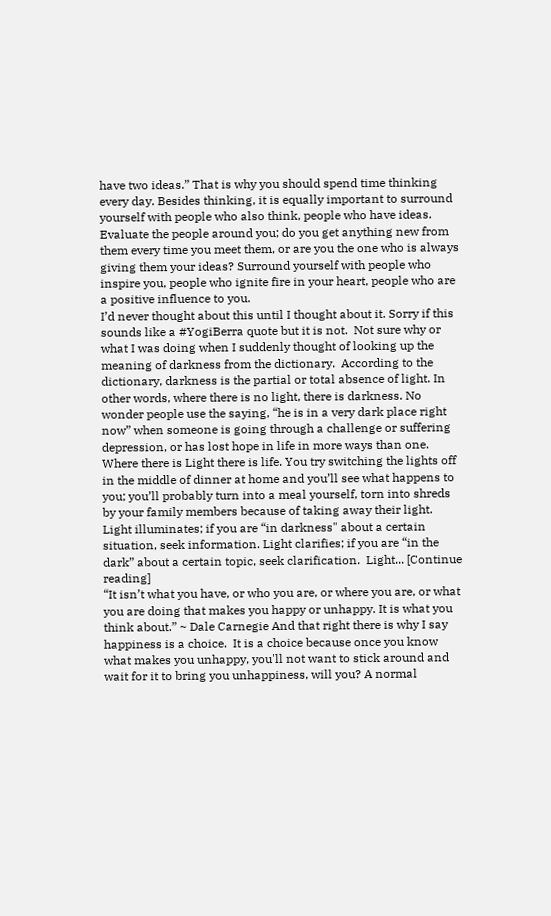have two ideas.” That is why you should spend time thinking every day. Besides thinking, it is equally important to surround yourself with people who also think, people who have ideas. Evaluate the people around you; do you get anything new from them every time you meet them, or are you the one who is always giving them your ideas? Surround yourself with people who inspire you, people who ignite fire in your heart, people who are a positive influence to you.
I’d never thought about this until I thought about it. Sorry if this sounds like a #YogiBerra quote but it is not.  Not sure why or what I was doing when I suddenly thought of looking up the meaning of darkness from the dictionary.  According to the dictionary, darkness is the partial or total absence of light. In other words, where there is no light, there is darkness. No wonder people use the saying, “he is in a very dark place right now” when someone is going through a challenge or suffering depression, or has lost hope in life in more ways than one. Where there is Light there is life. You try switching the lights off in the middle of dinner at home and you’ll see what happens to you; you’ll probably turn into a meal yourself, torn into shreds by your family members because of taking away their light. Light illuminates; if you are “in darkness" about a certain situation, seek information. Light clarifies; if you are “in the dark” about a certain topic, seek clarification.  Light... [Continue reading]
“It isn’t what you have, or who you are, or where you are, or what you are doing that makes you happy or unhappy. It is what you think about.” ~ Dale Carnegie And that right there is why I say happiness is a choice.  It is a choice because once you know what makes you unhappy, you'll not want to stick around and wait for it to bring you unhappiness, will you? A normal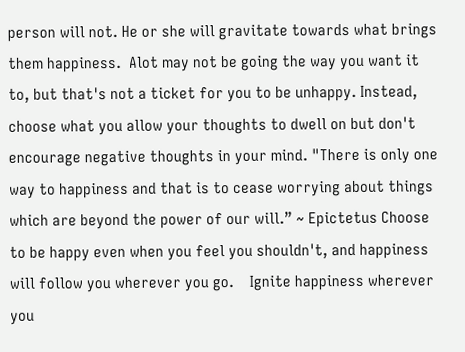person will not. He or she will gravitate towards what brings them happiness.  Alot may not be going the way you want it to, but that's not a ticket for you to be unhappy. Instead, choose what you allow your thoughts to dwell on but don't encourage negative thoughts in your mind. "There is only one way to happiness and that is to cease worrying about things which are beyond the power of our will.” ~ Epictetus Choose to be happy even when you feel you shouldn't, and happiness will follow you wherever you go.    Ignite happiness wherever you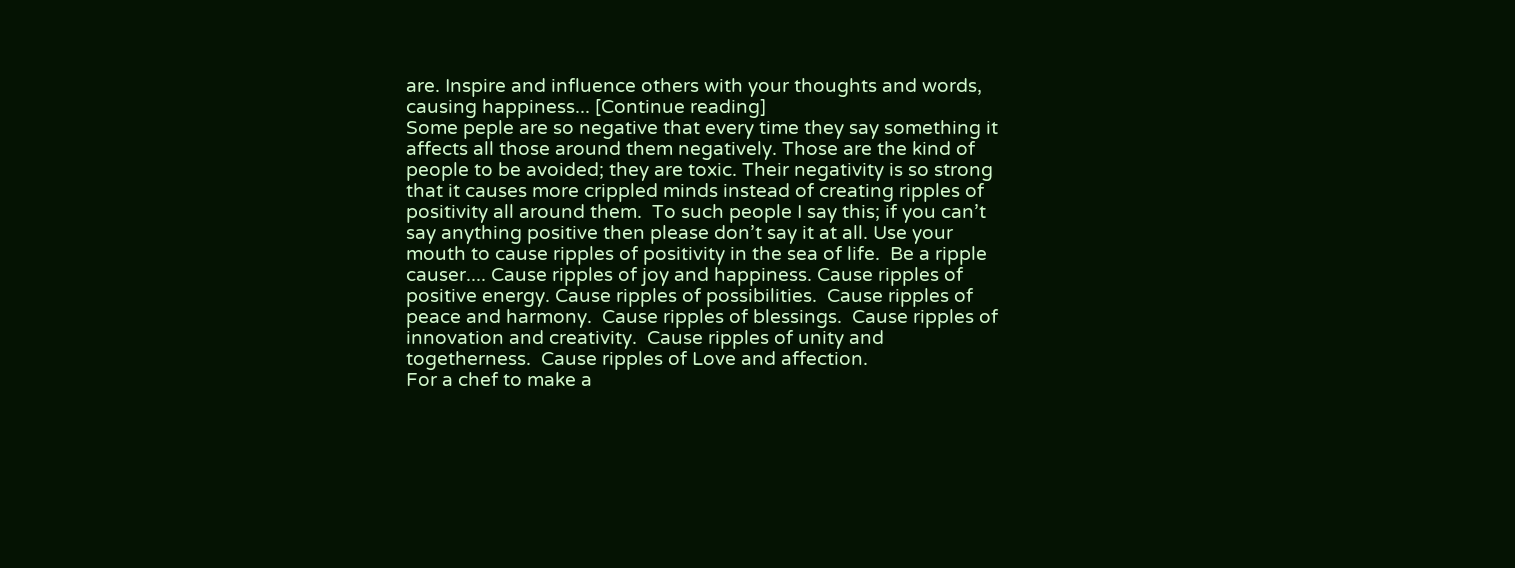are. Inspire and influence others with your thoughts and words, causing happiness... [Continue reading]
Some peple are so negative that every time they say something it affects all those around them negatively. Those are the kind of people to be avoided; they are toxic. Their negativity is so strong that it causes more crippled minds instead of creating ripples of positivity all around them.  To such people I say this; if you can’t say anything positive then please don’t say it at all. Use your mouth to cause ripples of positivity in the sea of life.  Be a ripple causer.... Cause ripples of joy and happiness. Cause ripples of positive energy. Cause ripples of possibilities.  Cause ripples of peace and harmony.  Cause ripples of blessings.  Cause ripples of innovation and creativity.  Cause ripples of unity and togetherness.  Cause ripples of Love and affection.
For a chef to make a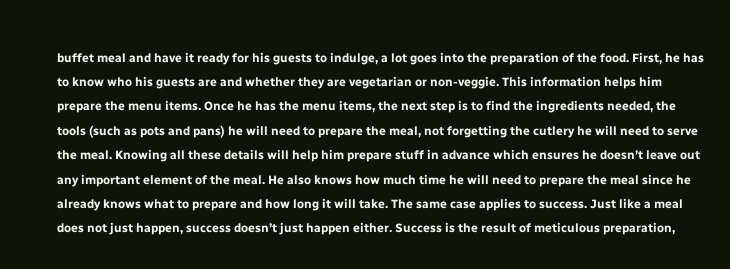buffet meal and have it ready for his guests to indulge, a lot goes into the preparation of the food. First, he has to know who his guests are and whether they are vegetarian or non-veggie. This information helps him prepare the menu items. Once he has the menu items, the next step is to find the ingredients needed, the tools (such as pots and pans) he will need to prepare the meal, not forgetting the cutlery he will need to serve the meal. Knowing all these details will help him prepare stuff in advance which ensures he doesn’t leave out any important element of the meal. He also knows how much time he will need to prepare the meal since he already knows what to prepare and how long it will take. The same case applies to success. Just like a meal does not just happen, success doesn’t just happen either. Success is the result of meticulous preparation,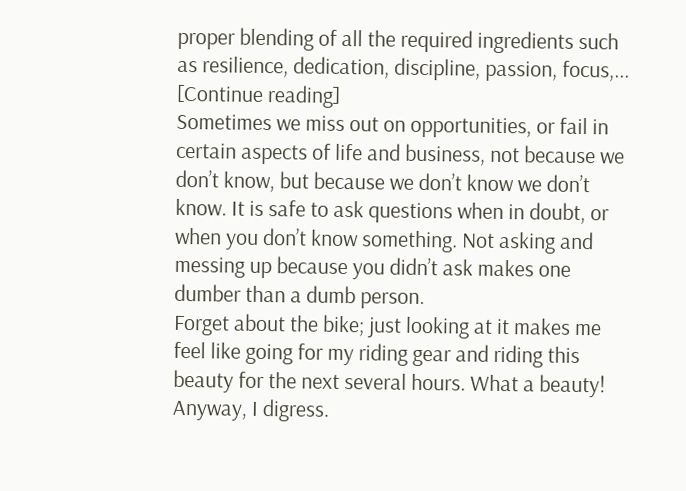proper blending of all the required ingredients such as resilience, dedication, discipline, passion, focus,... [Continue reading]
Sometimes we miss out on opportunities, or fail in certain aspects of life and business, not because we don’t know, but because we don’t know we don’t know. It is safe to ask questions when in doubt, or when you don’t know something. Not asking and messing up because you didn’t ask makes one dumber than a dumb person.
Forget about the bike; just looking at it makes me feel like going for my riding gear and riding this beauty for the next several hours. What a beauty! Anyway, I digress.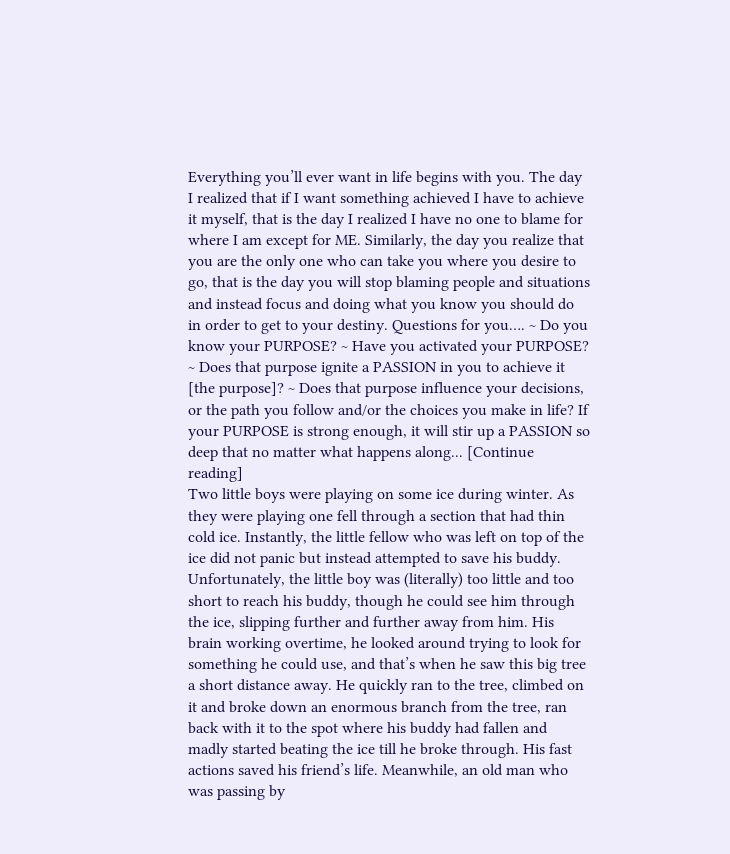Everything you’ll ever want in life begins with you. The day I realized that if I want something achieved I have to achieve it myself, that is the day I realized I have no one to blame for where I am except for ME. Similarly, the day you realize that you are the only one who can take you where you desire to go, that is the day you will stop blaming people and situations and instead focus and doing what you know you should do in order to get to your destiny. Questions for you…. ~ Do you know your PURPOSE? ~ Have you activated your PURPOSE? ~ Does that purpose ignite a PASSION in you to achieve it [the purpose]? ~ Does that purpose influence your decisions, or the path you follow and/or the choices you make in life? If your PURPOSE is strong enough, it will stir up a PASSION so deep that no matter what happens along... [Continue reading]
Two little boys were playing on some ice during winter. As they were playing one fell through a section that had thin cold ice. Instantly, the little fellow who was left on top of the ice did not panic but instead attempted to save his buddy. Unfortunately, the little boy was (literally) too little and too short to reach his buddy, though he could see him through the ice, slipping further and further away from him. His brain working overtime, he looked around trying to look for something he could use, and that’s when he saw this big tree a short distance away. He quickly ran to the tree, climbed on it and broke down an enormous branch from the tree, ran back with it to the spot where his buddy had fallen and madly started beating the ice till he broke through. His fast actions saved his friend’s life. Meanwhile, an old man who was passing by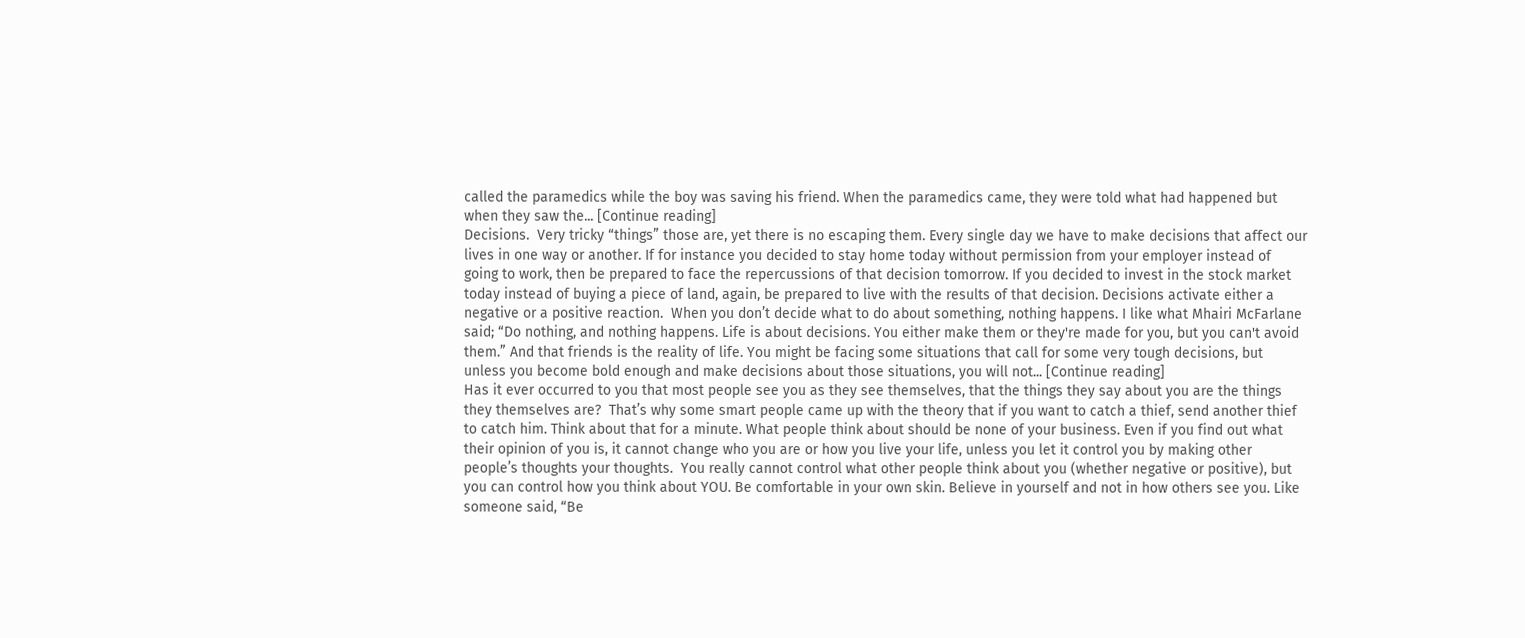called the paramedics while the boy was saving his friend. When the paramedics came, they were told what had happened but when they saw the... [Continue reading]
Decisions.  Very tricky “things” those are, yet there is no escaping them. Every single day we have to make decisions that affect our lives in one way or another. If for instance you decided to stay home today without permission from your employer instead of going to work, then be prepared to face the repercussions of that decision tomorrow. If you decided to invest in the stock market today instead of buying a piece of land, again, be prepared to live with the results of that decision. Decisions activate either a negative or a positive reaction.  When you don’t decide what to do about something, nothing happens. I like what Mhairi McFarlane said; “Do nothing, and nothing happens. Life is about decisions. You either make them or they're made for you, but you can't avoid them.” And that friends is the reality of life. You might be facing some situations that call for some very tough decisions, but unless you become bold enough and make decisions about those situations, you will not... [Continue reading]
Has it ever occurred to you that most people see you as they see themselves, that the things they say about you are the things they themselves are?  That’s why some smart people came up with the theory that if you want to catch a thief, send another thief to catch him. Think about that for a minute. What people think about should be none of your business. Even if you find out what their opinion of you is, it cannot change who you are or how you live your life, unless you let it control you by making other people’s thoughts your thoughts.  You really cannot control what other people think about you (whether negative or positive), but you can control how you think about YOU. Be comfortable in your own skin. Believe in yourself and not in how others see you. Like someone said, “Be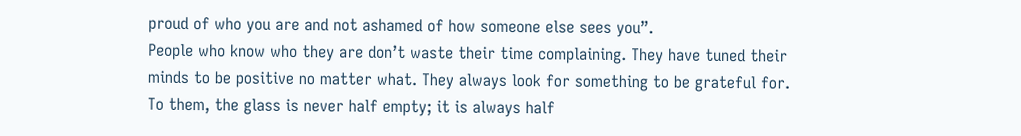proud of who you are and not ashamed of how someone else sees you”.
People who know who they are don’t waste their time complaining. They have tuned their minds to be positive no matter what. They always look for something to be grateful for. To them, the glass is never half empty; it is always half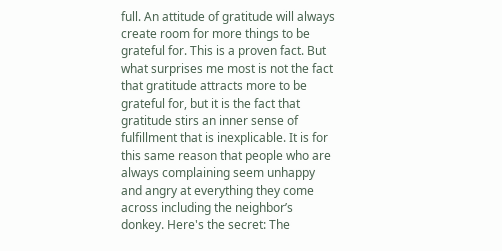full. An attitude of gratitude will always create room for more things to be grateful for. This is a proven fact. But what surprises me most is not the fact that gratitude attracts more to be grateful for, but it is the fact that gratitude stirs an inner sense of fulfillment that is inexplicable. It is for this same reason that people who are always complaining seem unhappy and angry at everything they come across including the neighbor’s donkey. Here's the secret: The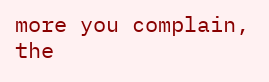more you complain, the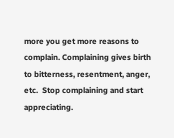more you get more reasons to complain. Complaining gives birth to bitterness, resentment, anger, etc.  Stop complaining and start appreciating.